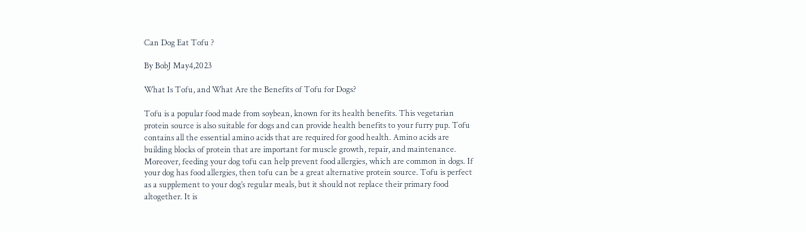Can Dog Eat Tofu ?

By BobJ May4,2023

What Is Tofu, and What Are the Benefits of Tofu for Dogs?

Tofu is a popular food made from soybean, known for its health benefits. This vegetarian protein source is also suitable for dogs and can provide health benefits to your furry pup. Tofu contains all the essential amino acids that are required for good health. Amino acids are building blocks of protein that are important for muscle growth, repair, and maintenance. Moreover, feeding your dog tofu can help prevent food allergies, which are common in dogs. If your dog has food allergies, then tofu can be a great alternative protein source. Tofu is perfect as a supplement to your dog’s regular meals, but it should not replace their primary food altogether. It is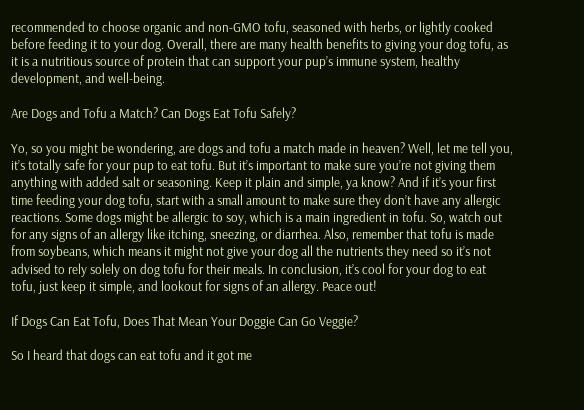recommended to choose organic and non-GMO tofu, seasoned with herbs, or lightly cooked before feeding it to your dog. Overall, there are many health benefits to giving your dog tofu, as it is a nutritious source of protein that can support your pup’s immune system, healthy development, and well-being.

Are Dogs and Tofu a Match? Can Dogs Eat Tofu Safely?

Yo, so you might be wondering, are dogs and tofu a match made in heaven? Well, let me tell you, it’s totally safe for your pup to eat tofu. But it’s important to make sure you’re not giving them anything with added salt or seasoning. Keep it plain and simple, ya know? And if it’s your first time feeding your dog tofu, start with a small amount to make sure they don’t have any allergic reactions. Some dogs might be allergic to soy, which is a main ingredient in tofu. So, watch out for any signs of an allergy like itching, sneezing, or diarrhea. Also, remember that tofu is made from soybeans, which means it might not give your dog all the nutrients they need so it’s not advised to rely solely on dog tofu for their meals. In conclusion, it’s cool for your dog to eat tofu, just keep it simple, and lookout for signs of an allergy. Peace out!

If Dogs Can Eat Tofu, Does That Mean Your Doggie Can Go Veggie?

So I heard that dogs can eat tofu and it got me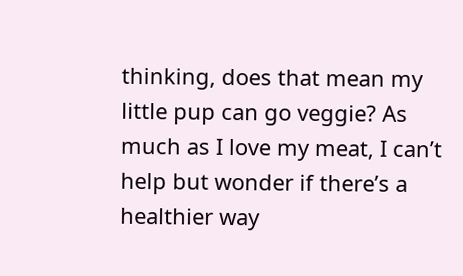thinking, does that mean my little pup can go veggie? As much as I love my meat, I can’t help but wonder if there’s a healthier way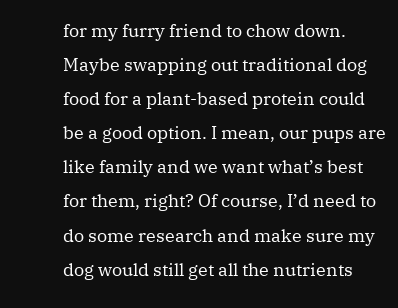for my furry friend to chow down. Maybe swapping out traditional dog food for a plant-based protein could be a good option. I mean, our pups are like family and we want what’s best for them, right? Of course, I’d need to do some research and make sure my dog would still get all the nutrients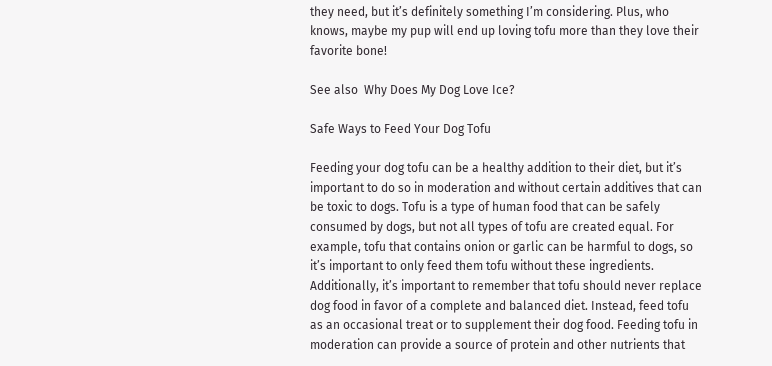they need, but it’s definitely something I’m considering. Plus, who knows, maybe my pup will end up loving tofu more than they love their favorite bone!

See also  Why Does My Dog Love Ice?

Safe Ways to Feed Your Dog Tofu

Feeding your dog tofu can be a healthy addition to their diet, but it’s important to do so in moderation and without certain additives that can be toxic to dogs. Tofu is a type of human food that can be safely consumed by dogs, but not all types of tofu are created equal. For example, tofu that contains onion or garlic can be harmful to dogs, so it’s important to only feed them tofu without these ingredients. Additionally, it’s important to remember that tofu should never replace dog food in favor of a complete and balanced diet. Instead, feed tofu as an occasional treat or to supplement their dog food. Feeding tofu in moderation can provide a source of protein and other nutrients that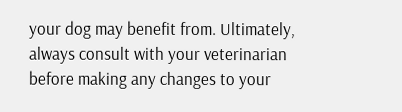your dog may benefit from. Ultimately, always consult with your veterinarian before making any changes to your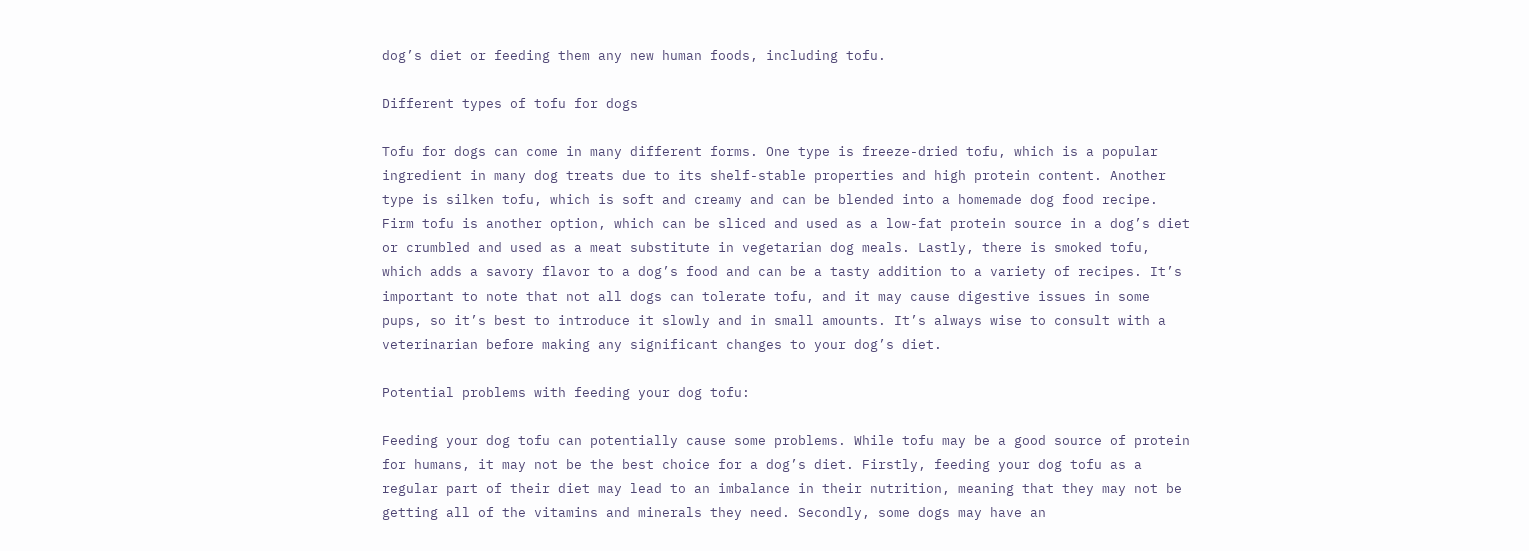dog’s diet or feeding them any new human foods, including tofu.

Different types of tofu for dogs

Tofu for dogs can come in many different forms. One type is freeze-dried tofu, which is a popular ingredient in many dog treats due to its shelf-stable properties and high protein content. Another type is silken tofu, which is soft and creamy and can be blended into a homemade dog food recipe. Firm tofu is another option, which can be sliced and used as a low-fat protein source in a dog’s diet or crumbled and used as a meat substitute in vegetarian dog meals. Lastly, there is smoked tofu, which adds a savory flavor to a dog’s food and can be a tasty addition to a variety of recipes. It’s important to note that not all dogs can tolerate tofu, and it may cause digestive issues in some pups, so it’s best to introduce it slowly and in small amounts. It’s always wise to consult with a veterinarian before making any significant changes to your dog’s diet.

Potential problems with feeding your dog tofu:

Feeding your dog tofu can potentially cause some problems. While tofu may be a good source of protein for humans, it may not be the best choice for a dog’s diet. Firstly, feeding your dog tofu as a regular part of their diet may lead to an imbalance in their nutrition, meaning that they may not be getting all of the vitamins and minerals they need. Secondly, some dogs may have an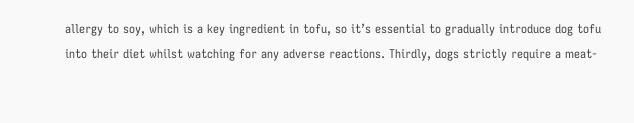allergy to soy, which is a key ingredient in tofu, so it’s essential to gradually introduce dog tofu into their diet whilst watching for any adverse reactions. Thirdly, dogs strictly require a meat-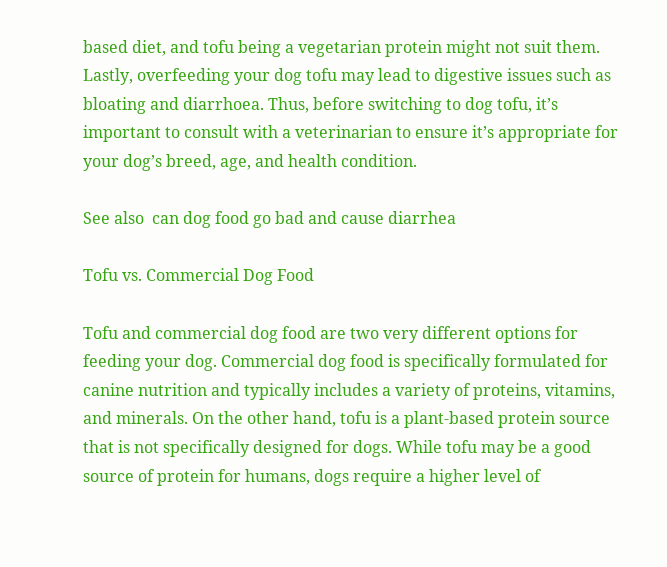based diet, and tofu being a vegetarian protein might not suit them. Lastly, overfeeding your dog tofu may lead to digestive issues such as bloating and diarrhoea. Thus, before switching to dog tofu, it’s important to consult with a veterinarian to ensure it’s appropriate for your dog’s breed, age, and health condition.

See also  can dog food go bad and cause diarrhea

Tofu vs. Commercial Dog Food

Tofu and commercial dog food are two very different options for feeding your dog. Commercial dog food is specifically formulated for canine nutrition and typically includes a variety of proteins, vitamins, and minerals. On the other hand, tofu is a plant-based protein source that is not specifically designed for dogs. While tofu may be a good source of protein for humans, dogs require a higher level of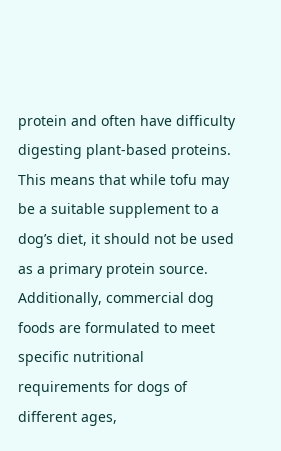protein and often have difficulty digesting plant-based proteins. This means that while tofu may be a suitable supplement to a dog’s diet, it should not be used as a primary protein source. Additionally, commercial dog foods are formulated to meet specific nutritional requirements for dogs of different ages,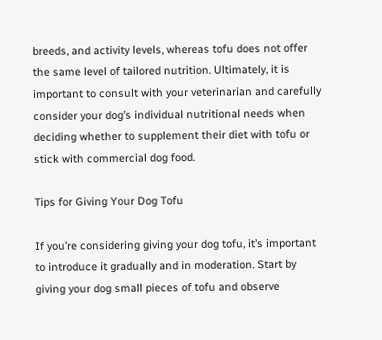breeds, and activity levels, whereas tofu does not offer the same level of tailored nutrition. Ultimately, it is important to consult with your veterinarian and carefully consider your dog’s individual nutritional needs when deciding whether to supplement their diet with tofu or stick with commercial dog food.

Tips for Giving Your Dog Tofu

If you’re considering giving your dog tofu, it’s important to introduce it gradually and in moderation. Start by giving your dog small pieces of tofu and observe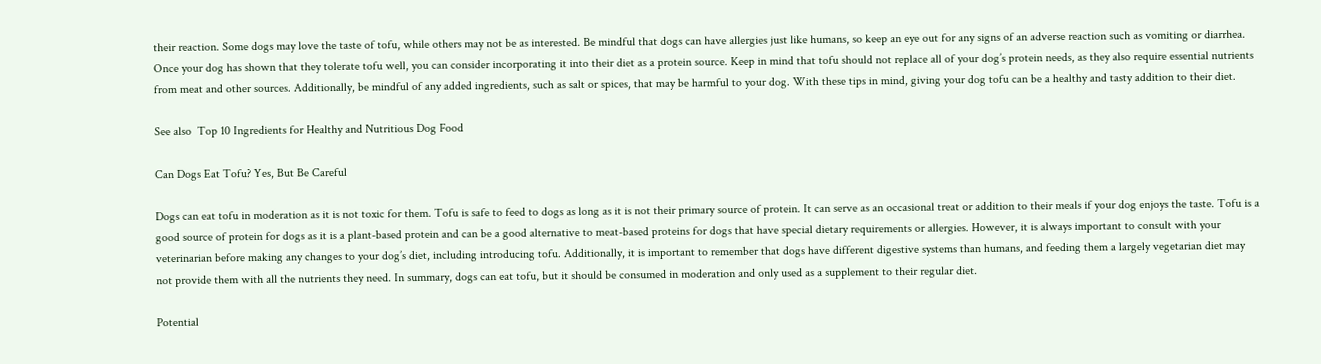their reaction. Some dogs may love the taste of tofu, while others may not be as interested. Be mindful that dogs can have allergies just like humans, so keep an eye out for any signs of an adverse reaction such as vomiting or diarrhea. Once your dog has shown that they tolerate tofu well, you can consider incorporating it into their diet as a protein source. Keep in mind that tofu should not replace all of your dog’s protein needs, as they also require essential nutrients from meat and other sources. Additionally, be mindful of any added ingredients, such as salt or spices, that may be harmful to your dog. With these tips in mind, giving your dog tofu can be a healthy and tasty addition to their diet.

See also  Top 10 Ingredients for Healthy and Nutritious Dog Food

Can Dogs Eat Tofu? Yes, But Be Careful

Dogs can eat tofu in moderation as it is not toxic for them. Tofu is safe to feed to dogs as long as it is not their primary source of protein. It can serve as an occasional treat or addition to their meals if your dog enjoys the taste. Tofu is a good source of protein for dogs as it is a plant-based protein and can be a good alternative to meat-based proteins for dogs that have special dietary requirements or allergies. However, it is always important to consult with your veterinarian before making any changes to your dog’s diet, including introducing tofu. Additionally, it is important to remember that dogs have different digestive systems than humans, and feeding them a largely vegetarian diet may not provide them with all the nutrients they need. In summary, dogs can eat tofu, but it should be consumed in moderation and only used as a supplement to their regular diet.

Potential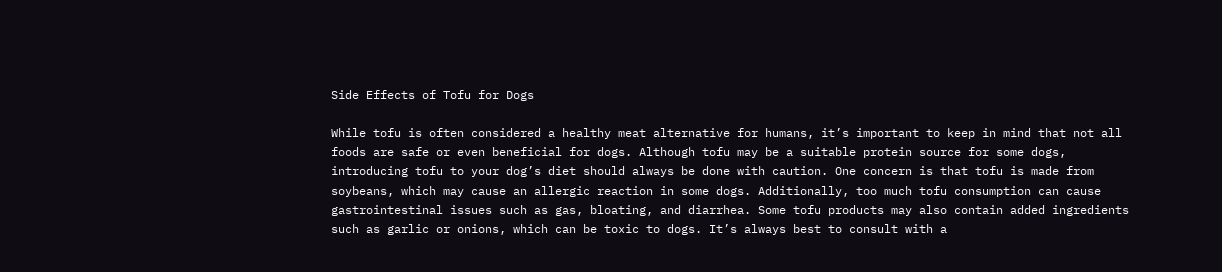Side Effects of Tofu for Dogs

While tofu is often considered a healthy meat alternative for humans, it’s important to keep in mind that not all foods are safe or even beneficial for dogs. Although tofu may be a suitable protein source for some dogs, introducing tofu to your dog’s diet should always be done with caution. One concern is that tofu is made from soybeans, which may cause an allergic reaction in some dogs. Additionally, too much tofu consumption can cause gastrointestinal issues such as gas, bloating, and diarrhea. Some tofu products may also contain added ingredients such as garlic or onions, which can be toxic to dogs. It’s always best to consult with a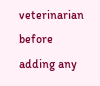veterinarian before adding any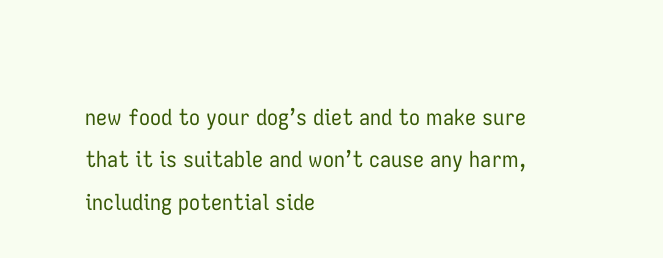new food to your dog’s diet and to make sure that it is suitable and won’t cause any harm, including potential side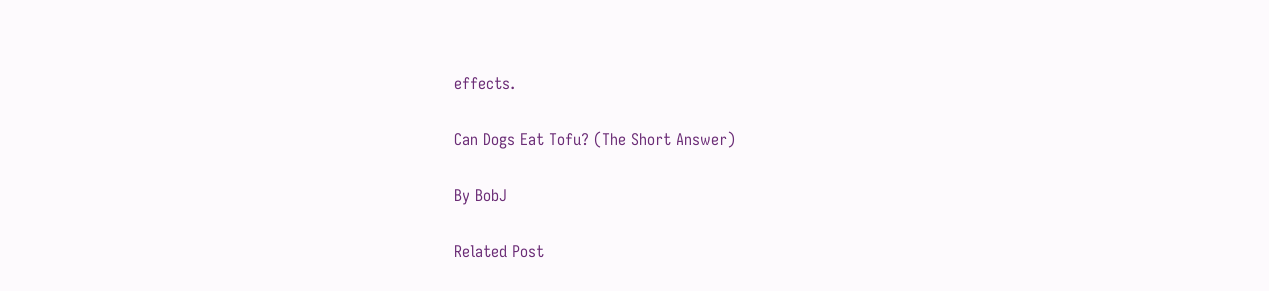effects.

Can Dogs Eat Tofu? (The Short Answer)

By BobJ

Related Post